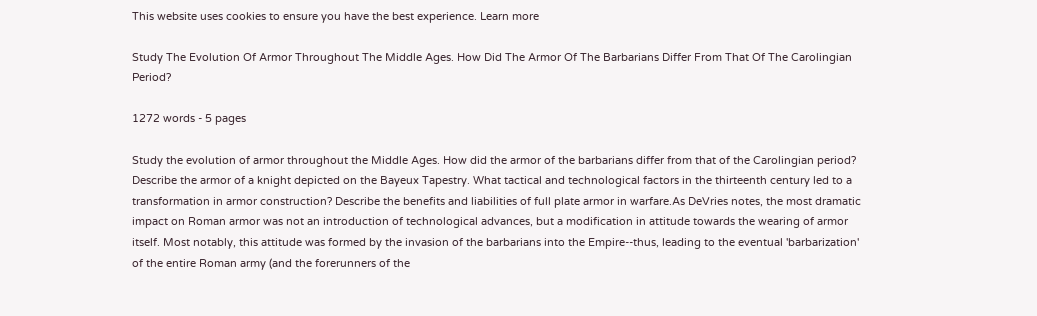This website uses cookies to ensure you have the best experience. Learn more

Study The Evolution Of Armor Throughout The Middle Ages. How Did The Armor Of The Barbarians Differ From That Of The Carolingian Period?

1272 words - 5 pages

Study the evolution of armor throughout the Middle Ages. How did the armor of the barbarians differ from that of the Carolingian period? Describe the armor of a knight depicted on the Bayeux Tapestry. What tactical and technological factors in the thirteenth century led to a transformation in armor construction? Describe the benefits and liabilities of full plate armor in warfare.As DeVries notes, the most dramatic impact on Roman armor was not an introduction of technological advances, but a modification in attitude towards the wearing of armor itself. Most notably, this attitude was formed by the invasion of the barbarians into the Empire--thus, leading to the eventual 'barbarization' of the entire Roman army (and the forerunners of the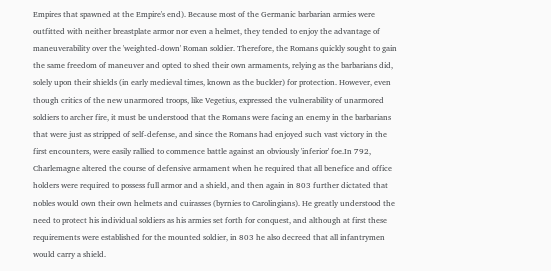Empires that spawned at the Empire's end). Because most of the Germanic barbarian armies were outfitted with neither breastplate armor nor even a helmet, they tended to enjoy the advantage of maneuverability over the 'weighted-down' Roman soldier. Therefore, the Romans quickly sought to gain the same freedom of maneuver and opted to shed their own armaments, relying as the barbarians did, solely upon their shields (in early medieval times, known as the buckler) for protection. However, even though critics of the new unarmored troops, like Vegetius, expressed the vulnerability of unarmored soldiers to archer fire, it must be understood that the Romans were facing an enemy in the barbarians that were just as stripped of self-defense, and since the Romans had enjoyed such vast victory in the first encounters, were easily rallied to commence battle against an obviously 'inferior' foe.In 792, Charlemagne altered the course of defensive armament when he required that all benefice and office holders were required to possess full armor and a shield, and then again in 803 further dictated that nobles would own their own helmets and cuirasses (byrnies to Carolingians). He greatly understood the need to protect his individual soldiers as his armies set forth for conquest, and although at first these requirements were established for the mounted soldier, in 803 he also decreed that all infantrymen would carry a shield.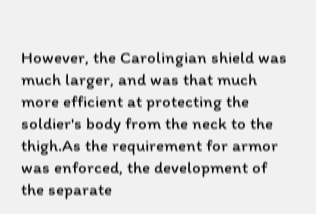However, the Carolingian shield was much larger, and was that much more efficient at protecting the soldier's body from the neck to the thigh.As the requirement for armor was enforced, the development of the separate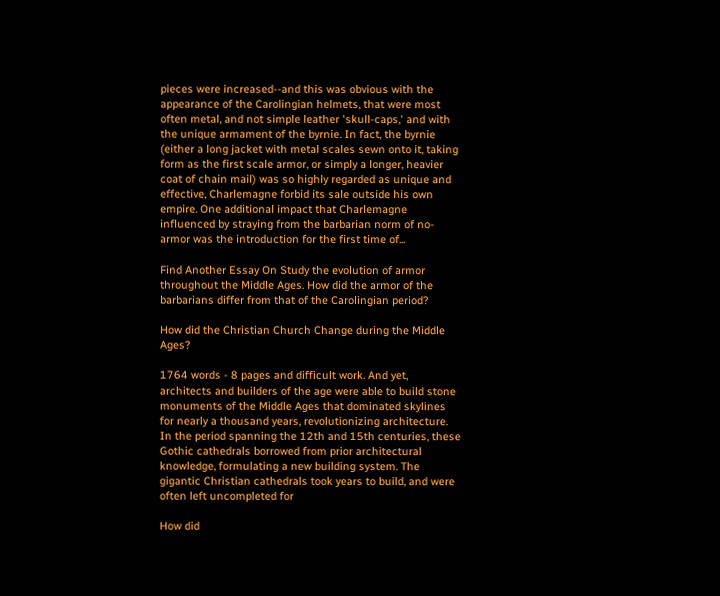pieces were increased--and this was obvious with the appearance of the Carolingian helmets, that were most often metal, and not simple leather 'skull-caps,' and with the unique armament of the byrnie. In fact, the byrnie (either a long jacket with metal scales sewn onto it, taking form as the first scale armor, or simply a longer, heavier coat of chain mail) was so highly regarded as unique and effective, Charlemagne forbid its sale outside his own empire. One additional impact that Charlemagne influenced by straying from the barbarian norm of no-armor was the introduction for the first time of...

Find Another Essay On Study the evolution of armor throughout the Middle Ages. How did the armor of the barbarians differ from that of the Carolingian period?

How did the Christian Church Change during the Middle Ages?

1764 words - 8 pages and difficult work. And yet, architects and builders of the age were able to build stone monuments of the Middle Ages that dominated skylines for nearly a thousand years, revolutionizing architecture. In the period spanning the 12th and 15th centuries, these Gothic cathedrals borrowed from prior architectural knowledge, formulating a new building system. The gigantic Christian cathedrals took years to build, and were often left uncompleted for

How did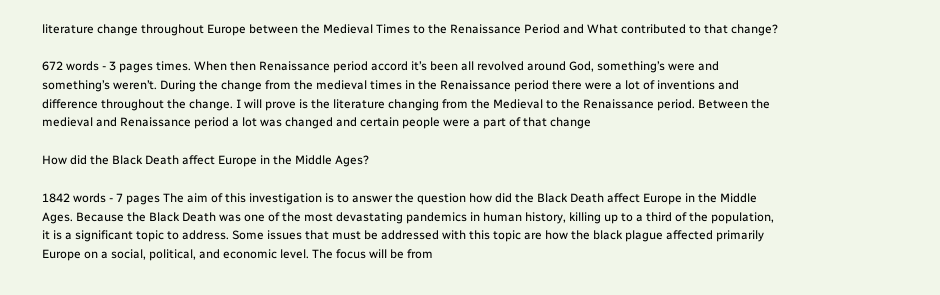literature change throughout Europe between the Medieval Times to the Renaissance Period and What contributed to that change?

672 words - 3 pages times. When then Renaissance period accord it’s been all revolved around God, something’s were and something’s weren’t. During the change from the medieval times in the Renaissance period there were a lot of inventions and difference throughout the change. I will prove is the literature changing from the Medieval to the Renaissance period. Between the medieval and Renaissance period a lot was changed and certain people were a part of that change

How did the Black Death affect Europe in the Middle Ages?

1842 words - 7 pages The aim of this investigation is to answer the question how did the Black Death affect Europe in the Middle Ages. Because the Black Death was one of the most devastating pandemics in human history, killing up to a third of the population, it is a significant topic to address. Some issues that must be addressed with this topic are how the black plague affected primarily Europe on a social, political, and economic level. The focus will be from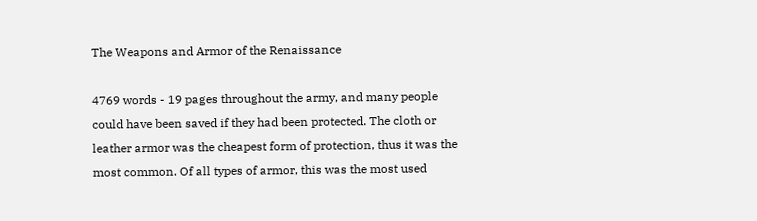The Weapons and Armor of the Renaissance

4769 words - 19 pages throughout the army, and many people could have been saved if they had been protected. The cloth or leather armor was the cheapest form of protection, thus it was the most common. Of all types of armor, this was the most used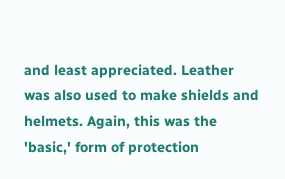and least appreciated. Leather was also used to make shields and helmets. Again, this was the 'basic,' form of protection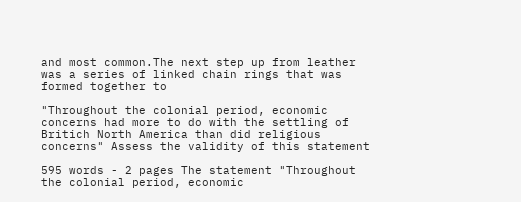and most common.The next step up from leather was a series of linked chain rings that was formed together to

"Throughout the colonial period, economic concerns had more to do with the settling of Britich North America than did religious concerns" Assess the validity of this statement

595 words - 2 pages The statement "Throughout the colonial period, economic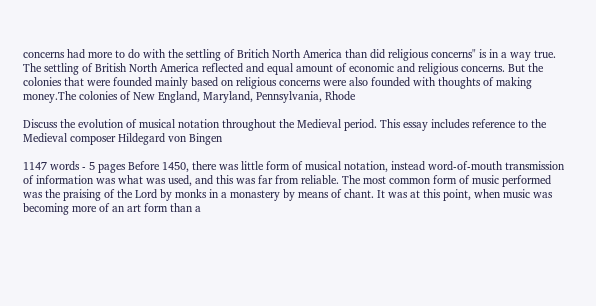concerns had more to do with the settling of Britich North America than did religious concerns" is in a way true. The settling of British North America reflected and equal amount of economic and religious concerns. But the colonies that were founded mainly based on religious concerns were also founded with thoughts of making money.The colonies of New England, Maryland, Pennsylvania, Rhode

Discuss the evolution of musical notation throughout the Medieval period. This essay includes reference to the Medieval composer Hildegard von Bingen

1147 words - 5 pages Before 1450, there was little form of musical notation, instead word-of-mouth transmission of information was what was used, and this was far from reliable. The most common form of music performed was the praising of the Lord by monks in a monastery by means of chant. It was at this point, when music was becoming more of an art form than a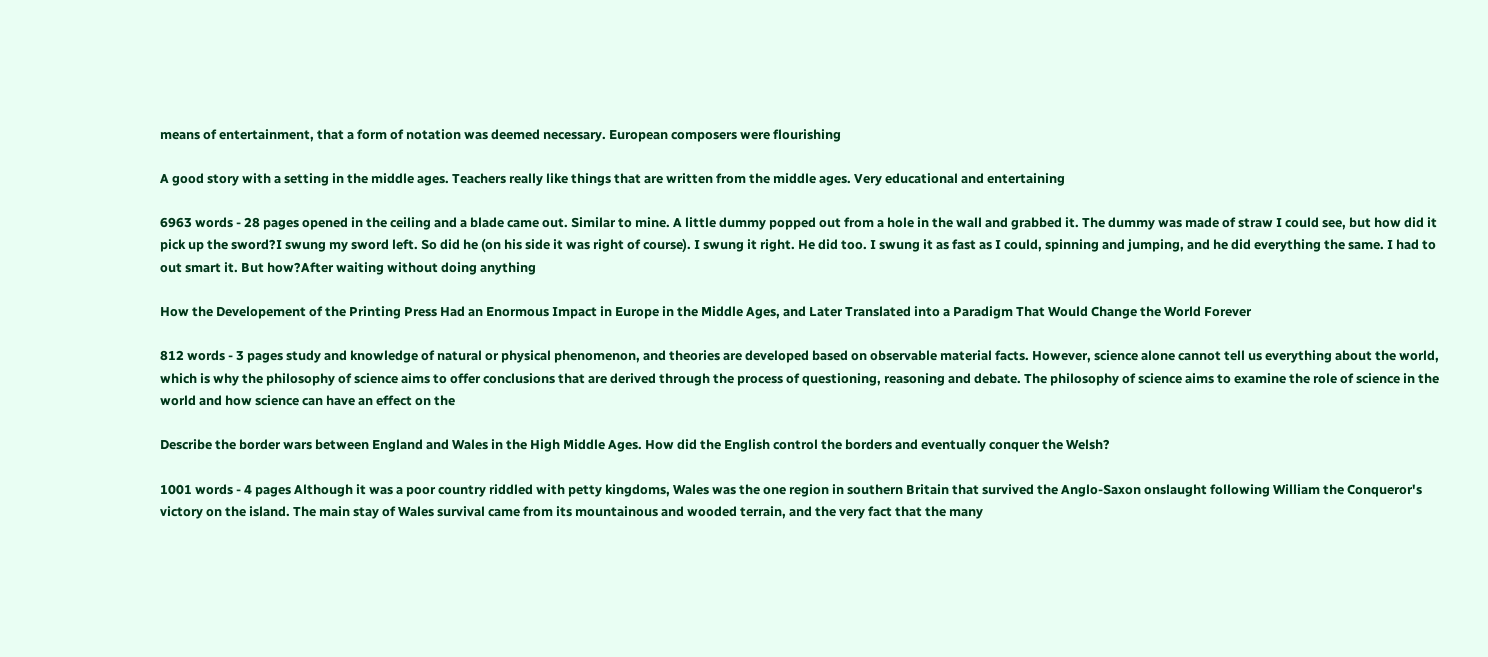means of entertainment, that a form of notation was deemed necessary. European composers were flourishing

A good story with a setting in the middle ages. Teachers really like things that are written from the middle ages. Very educational and entertaining

6963 words - 28 pages opened in the ceiling and a blade came out. Similar to mine. A little dummy popped out from a hole in the wall and grabbed it. The dummy was made of straw I could see, but how did it pick up the sword?I swung my sword left. So did he (on his side it was right of course). I swung it right. He did too. I swung it as fast as I could, spinning and jumping, and he did everything the same. I had to out smart it. But how?After waiting without doing anything

How the Developement of the Printing Press Had an Enormous Impact in Europe in the Middle Ages, and Later Translated into a Paradigm That Would Change the World Forever

812 words - 3 pages study and knowledge of natural or physical phenomenon, and theories are developed based on observable material facts. However, science alone cannot tell us everything about the world, which is why the philosophy of science aims to offer conclusions that are derived through the process of questioning, reasoning and debate. The philosophy of science aims to examine the role of science in the world and how science can have an effect on the

Describe the border wars between England and Wales in the High Middle Ages. How did the English control the borders and eventually conquer the Welsh?

1001 words - 4 pages Although it was a poor country riddled with petty kingdoms, Wales was the one region in southern Britain that survived the Anglo-Saxon onslaught following William the Conqueror's victory on the island. The main stay of Wales survival came from its mountainous and wooded terrain, and the very fact that the many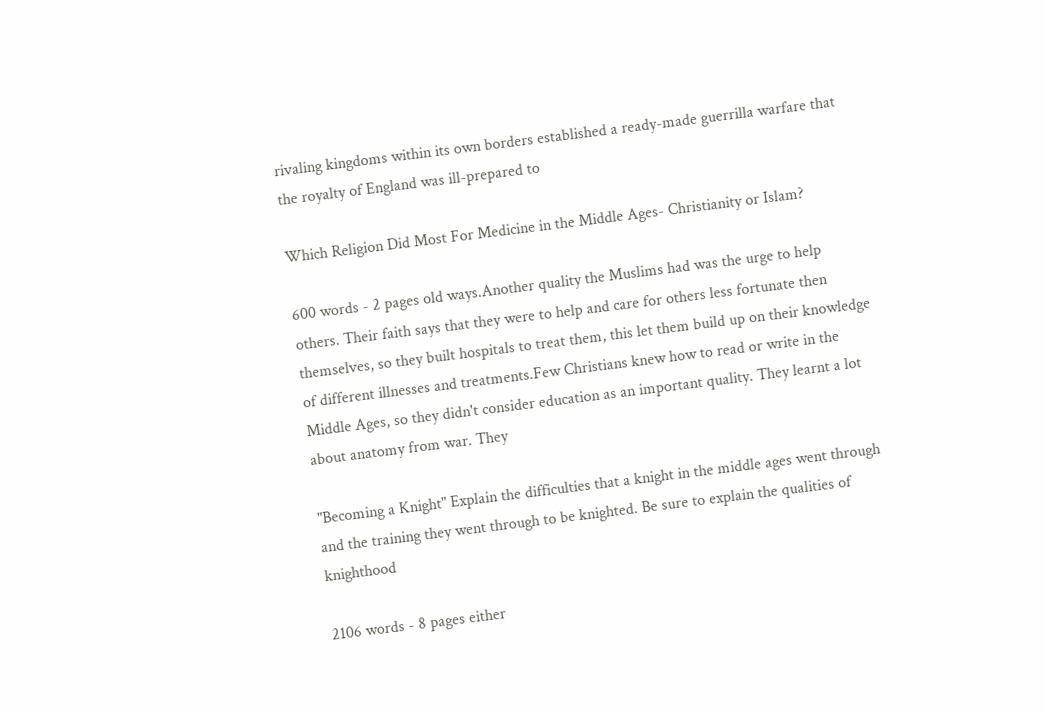rivaling kingdoms within its own borders established a ready-made guerrilla warfare that the royalty of England was ill-prepared to

Which Religion Did Most For Medicine in the Middle Ages- Christianity or Islam?

600 words - 2 pages old ways.Another quality the Muslims had was the urge to help others. Their faith says that they were to help and care for others less fortunate then themselves, so they built hospitals to treat them, this let them build up on their knowledge of different illnesses and treatments.Few Christians knew how to read or write in the Middle Ages, so they didn't consider education as an important quality. They learnt a lot about anatomy from war. They

"Becoming a Knight" Explain the difficulties that a knight in the middle ages went through and the training they went through to be knighted. Be sure to explain the qualities of knighthood

2106 words - 8 pages either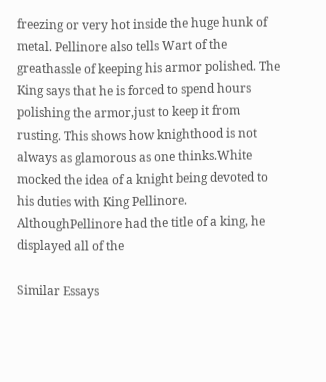freezing or very hot inside the huge hunk of metal. Pellinore also tells Wart of the greathassle of keeping his armor polished. The King says that he is forced to spend hours polishing the armor,just to keep it from rusting. This shows how knighthood is not always as glamorous as one thinks.White mocked the idea of a knight being devoted to his duties with King Pellinore. AlthoughPellinore had the title of a king, he displayed all of the

Similar Essays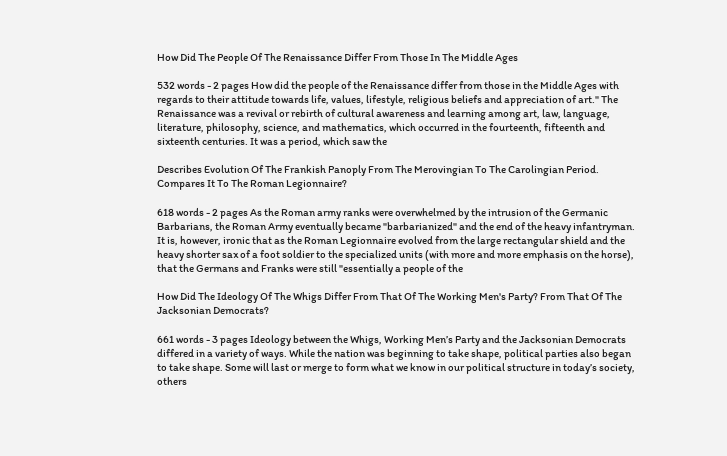How Did The People Of The Renaissance Differ From Those In The Middle Ages

532 words - 2 pages How did the people of the Renaissance differ from those in the Middle Ages with regards to their attitude towards life, values, lifestyle, religious beliefs and appreciation of art." The Renaissance was a revival or rebirth of cultural awareness and learning among art, law, language, literature, philosophy, science, and mathematics, which occurred in the fourteenth, fifteenth and sixteenth centuries. It was a period, which saw the

Describes Evolution Of The Frankish Panoply From The Merovingian To The Carolingian Period. Compares It To The Roman Legionnaire?

618 words - 2 pages As the Roman army ranks were overwhelmed by the intrusion of the Germanic Barbarians, the Roman Army eventually became "barbarianized" and the end of the heavy infantryman. It is, however, ironic that as the Roman Legionnaire evolved from the large rectangular shield and the heavy shorter sax of a foot soldier to the specialized units (with more and more emphasis on the horse), that the Germans and Franks were still "essentially a people of the

How Did The Ideology Of The Whigs Differ From That Of The Working Men's Party? From That Of The Jacksonian Democrats?

661 words - 3 pages Ideology between the Whigs, Working Men’s Party and the Jacksonian Democrats differed in a variety of ways. While the nation was beginning to take shape, political parties also began to take shape. Some will last or merge to form what we know in our political structure in today’s society, others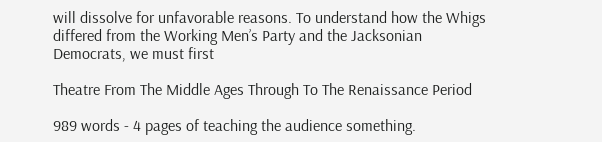will dissolve for unfavorable reasons. To understand how the Whigs differed from the Working Men’s Party and the Jacksonian Democrats, we must first

Theatre From The Middle Ages Through To The Renaissance Period

989 words - 4 pages of teaching the audience something.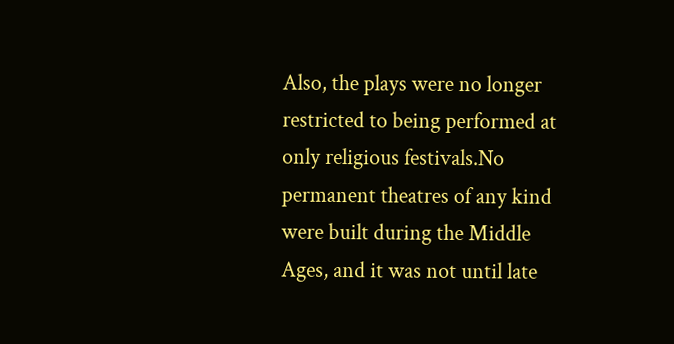Also, the plays were no longer restricted to being performed at only religious festivals.No permanent theatres of any kind were built during the Middle Ages, and it was not until late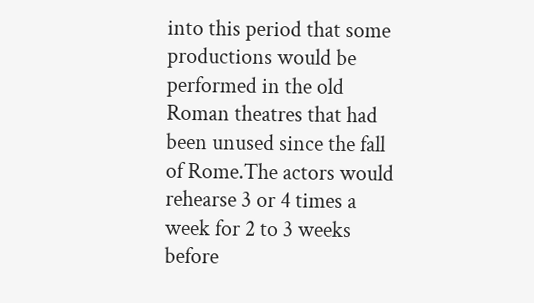into this period that some productions would be performed in the old Roman theatres that had been unused since the fall of Rome.The actors would rehearse 3 or 4 times a week for 2 to 3 weeks before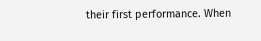their first performance. When